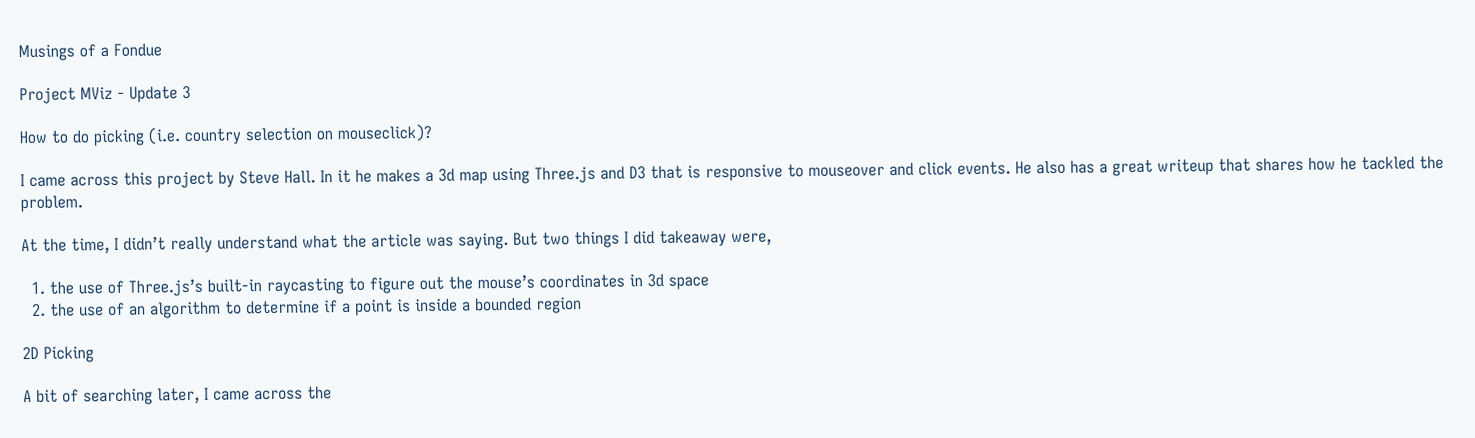Musings of a Fondue

Project MViz - Update 3

How to do picking (i.e. country selection on mouseclick)?

I came across this project by Steve Hall. In it he makes a 3d map using Three.js and D3 that is responsive to mouseover and click events. He also has a great writeup that shares how he tackled the problem.

At the time, I didn’t really understand what the article was saying. But two things I did takeaway were,

  1. the use of Three.js’s built-in raycasting to figure out the mouse’s coordinates in 3d space
  2. the use of an algorithm to determine if a point is inside a bounded region

2D Picking

A bit of searching later, I came across the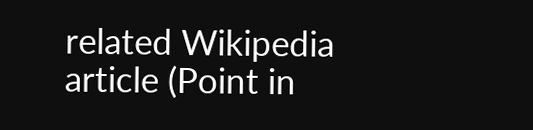related Wikipedia article (Point in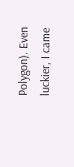Polygon). Even luckier, I came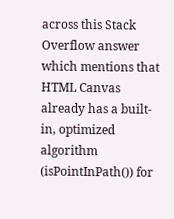across this Stack Overflow answer which mentions that HTML Canvas already has a built-in, optimized algorithm (isPointInPath()) for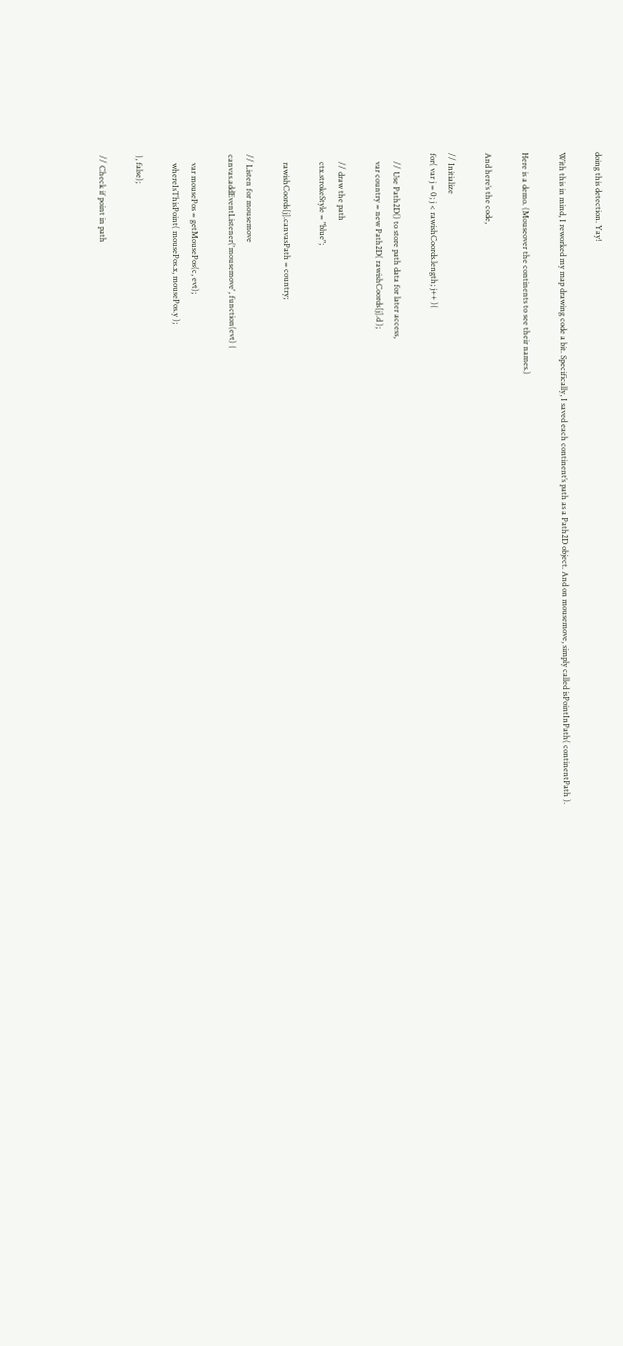doing this detection. Yay!

With this in mind, I reworked my map drawing code a bit. Specifically, I saved each continent’s path as a Path2D object. And on mousemove, simply called isPointInPath( continentPath ).

Here is a demo. (Mouseover the continents to see their names.)

And here’s the code,

// Initialize
for( var j = 0; j < rawishCoords.length; j++ ){

    // Use Path2D() to store path data for later access,
    var country = new Path2D( rawishCoords[j].d );

    // draw the path
    ctx.strokeStyle = "blue";

    rawishCoords[j].canvasPath = country;

// Listen for mousemove
canvas.addEventListener('mousemove', function(evt) {

    var mousePos = getMousePos(c, evt);
    whereIsThisPoint( mousePos.x, mousePos.y );

}, false);

// Check if point in path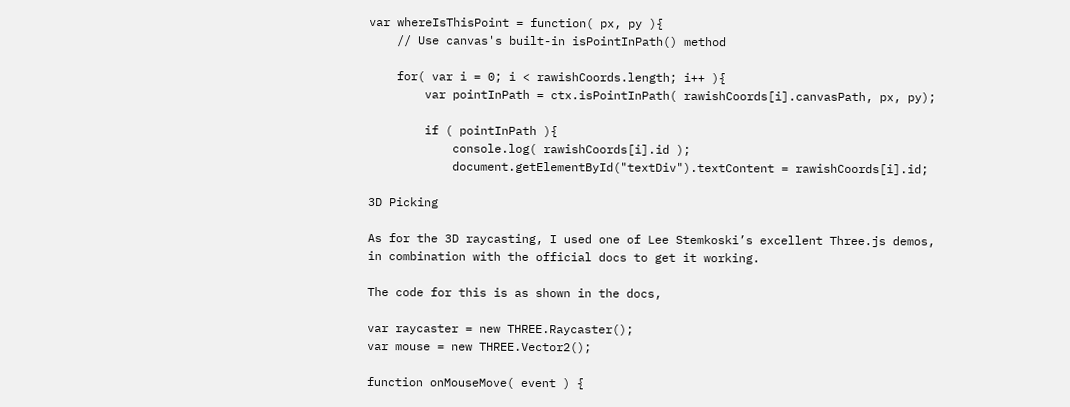var whereIsThisPoint = function( px, py ){
    // Use canvas's built-in isPointInPath() method

    for( var i = 0; i < rawishCoords.length; i++ ){
        var pointInPath = ctx.isPointInPath( rawishCoords[i].canvasPath, px, py);

        if ( pointInPath ){
            console.log( rawishCoords[i].id );
            document.getElementById("textDiv").textContent = rawishCoords[i].id;

3D Picking

As for the 3D raycasting, I used one of Lee Stemkoski’s excellent Three.js demos, in combination with the official docs to get it working.

The code for this is as shown in the docs,

var raycaster = new THREE.Raycaster();
var mouse = new THREE.Vector2();

function onMouseMove( event ) {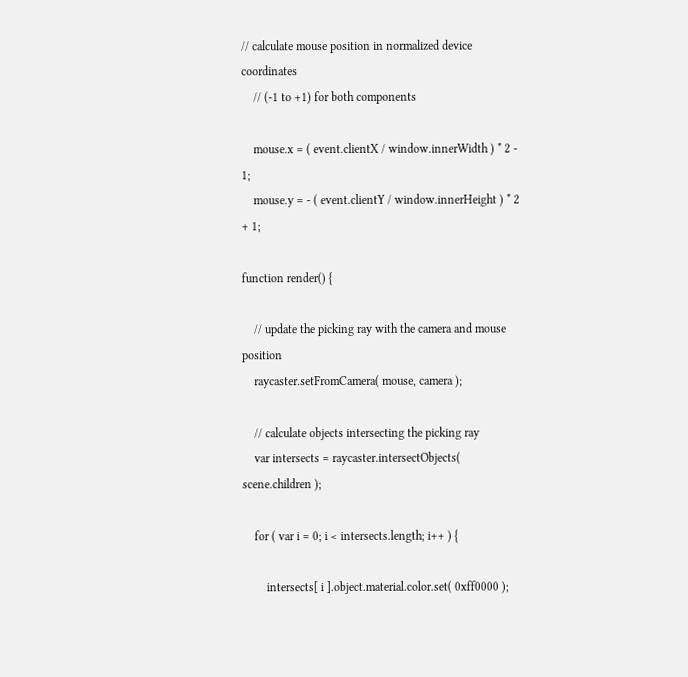// calculate mouse position in normalized device coordinates
    // (-1 to +1) for both components

    mouse.x = ( event.clientX / window.innerWidth ) * 2 - 1;
    mouse.y = - ( event.clientY / window.innerHeight ) * 2 + 1;

function render() {

    // update the picking ray with the camera and mouse position
    raycaster.setFromCamera( mouse, camera );

    // calculate objects intersecting the picking ray
    var intersects = raycaster.intersectObjects( scene.children );

    for ( var i = 0; i < intersects.length; i++ ) {

        intersects[ i ].object.material.color.set( 0xff0000 );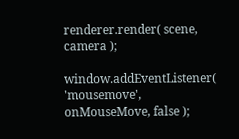renderer.render( scene, camera );

window.addEventListener( 'mousemove', onMouseMove, false );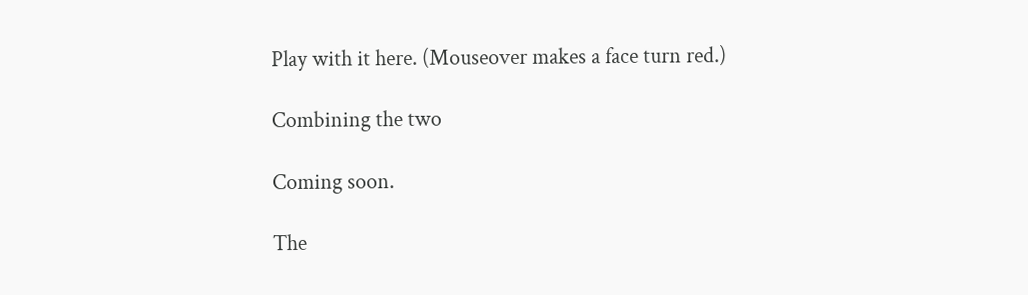Play with it here. (Mouseover makes a face turn red.)

Combining the two

Coming soon.

The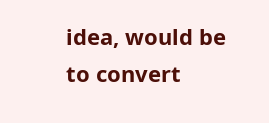idea, would be to convert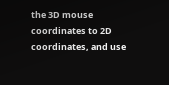the 3D mouse coordinates to 2D coordinates, and use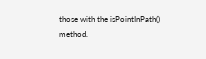those with the isPointInPath() method.